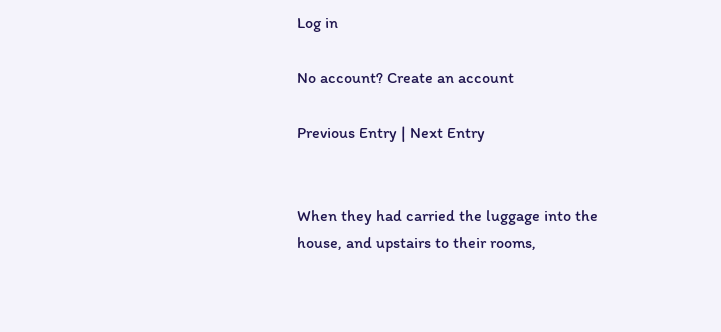Log in

No account? Create an account

Previous Entry | Next Entry


When they had carried the luggage into the house, and upstairs to their rooms,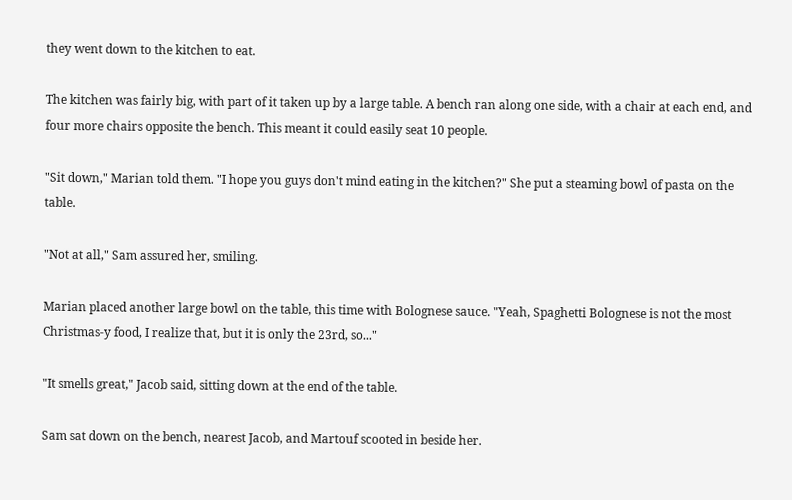they went down to the kitchen to eat.

The kitchen was fairly big, with part of it taken up by a large table. A bench ran along one side, with a chair at each end, and four more chairs opposite the bench. This meant it could easily seat 10 people.

"Sit down," Marian told them. "I hope you guys don't mind eating in the kitchen?" She put a steaming bowl of pasta on the table.

"Not at all," Sam assured her, smiling.

Marian placed another large bowl on the table, this time with Bolognese sauce. "Yeah, Spaghetti Bolognese is not the most Christmas-y food, I realize that, but it is only the 23rd, so..."

"It smells great," Jacob said, sitting down at the end of the table.

Sam sat down on the bench, nearest Jacob, and Martouf scooted in beside her.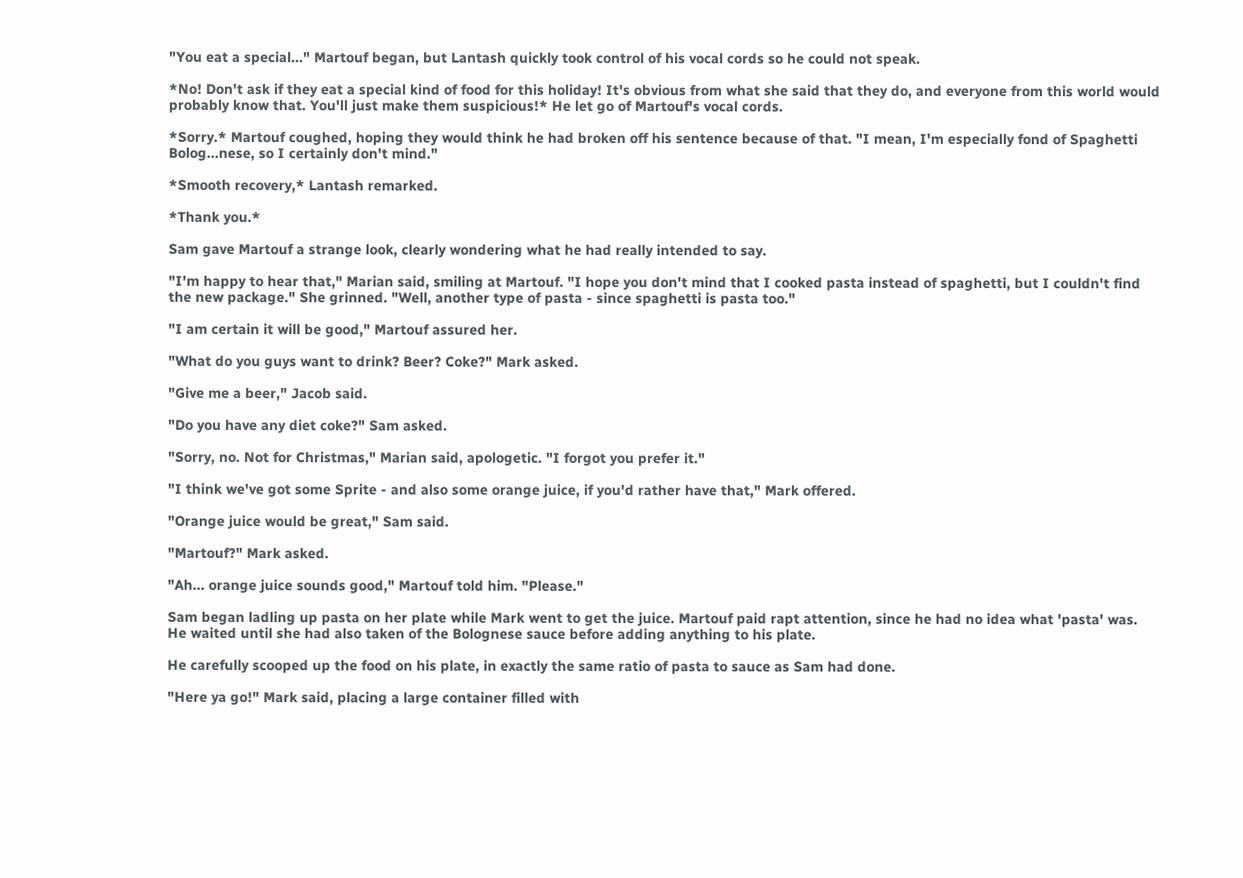"You eat a special..." Martouf began, but Lantash quickly took control of his vocal cords so he could not speak.

*No! Don't ask if they eat a special kind of food for this holiday! It's obvious from what she said that they do, and everyone from this world would probably know that. You'll just make them suspicious!* He let go of Martouf's vocal cords.

*Sorry.* Martouf coughed, hoping they would think he had broken off his sentence because of that. "I mean, I'm especially fond of Spaghetti Bolog...nese, so I certainly don't mind."

*Smooth recovery,* Lantash remarked.

*Thank you.*

Sam gave Martouf a strange look, clearly wondering what he had really intended to say.

"I'm happy to hear that," Marian said, smiling at Martouf. "I hope you don't mind that I cooked pasta instead of spaghetti, but I couldn't find the new package." She grinned. "Well, another type of pasta - since spaghetti is pasta too."

"I am certain it will be good," Martouf assured her.

"What do you guys want to drink? Beer? Coke?" Mark asked.

"Give me a beer," Jacob said.

"Do you have any diet coke?" Sam asked.

"Sorry, no. Not for Christmas," Marian said, apologetic. "I forgot you prefer it."

"I think we've got some Sprite - and also some orange juice, if you'd rather have that," Mark offered.

"Orange juice would be great," Sam said.

"Martouf?" Mark asked.

"Ah... orange juice sounds good," Martouf told him. "Please."

Sam began ladling up pasta on her plate while Mark went to get the juice. Martouf paid rapt attention, since he had no idea what 'pasta' was. He waited until she had also taken of the Bolognese sauce before adding anything to his plate.

He carefully scooped up the food on his plate, in exactly the same ratio of pasta to sauce as Sam had done.

"Here ya go!" Mark said, placing a large container filled with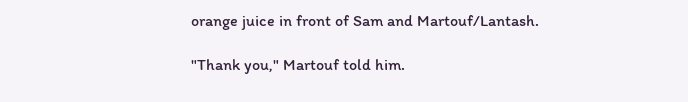orange juice in front of Sam and Martouf/Lantash.

"Thank you," Martouf told him.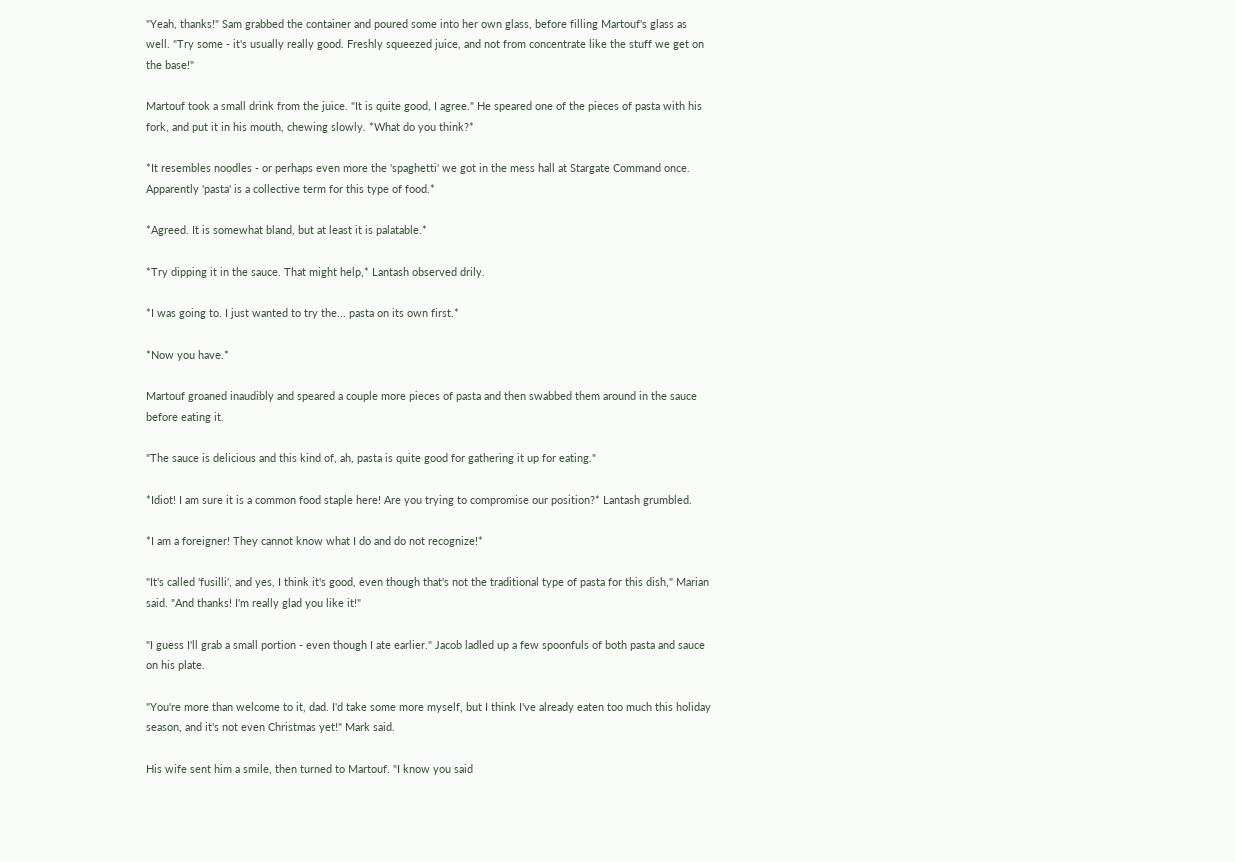"Yeah, thanks!" Sam grabbed the container and poured some into her own glass, before filling Martouf's glass as well. "Try some - it's usually really good. Freshly squeezed juice, and not from concentrate like the stuff we get on the base!"

Martouf took a small drink from the juice. "It is quite good, I agree." He speared one of the pieces of pasta with his fork, and put it in his mouth, chewing slowly. *What do you think?*

*It resembles noodles - or perhaps even more the 'spaghetti' we got in the mess hall at Stargate Command once. Apparently 'pasta' is a collective term for this type of food.*

*Agreed. It is somewhat bland, but at least it is palatable.*

*Try dipping it in the sauce. That might help,* Lantash observed drily.

*I was going to. I just wanted to try the... pasta on its own first.*

*Now you have.*

Martouf groaned inaudibly and speared a couple more pieces of pasta and then swabbed them around in the sauce before eating it.

"The sauce is delicious and this kind of, ah, pasta is quite good for gathering it up for eating."

*Idiot! I am sure it is a common food staple here! Are you trying to compromise our position?* Lantash grumbled.

*I am a foreigner! They cannot know what I do and do not recognize!*

"It's called 'fusilli', and yes, I think it's good, even though that's not the traditional type of pasta for this dish," Marian said. "And thanks! I'm really glad you like it!"

"I guess I'll grab a small portion - even though I ate earlier." Jacob ladled up a few spoonfuls of both pasta and sauce on his plate.

"You're more than welcome to it, dad. I'd take some more myself, but I think I've already eaten too much this holiday season, and it's not even Christmas yet!" Mark said.

His wife sent him a smile, then turned to Martouf. "I know you said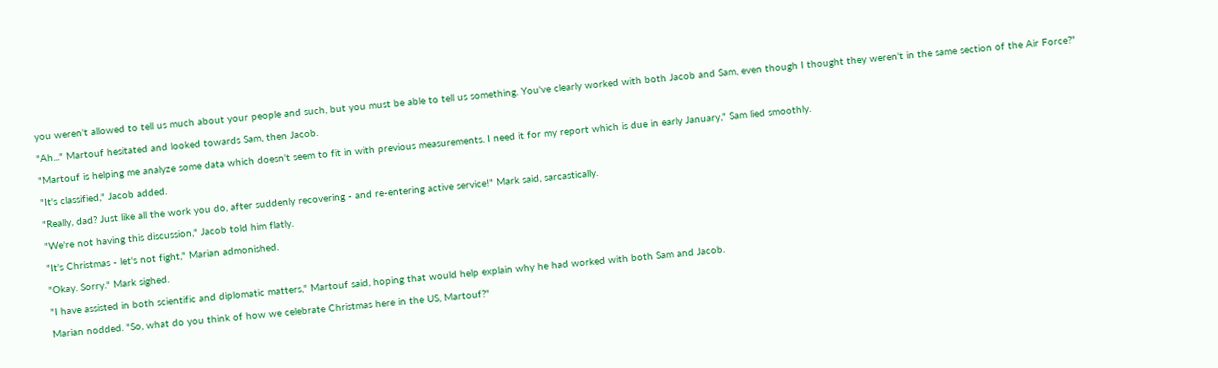you weren't allowed to tell us much about your people and such, but you must be able to tell us something. You've clearly worked with both Jacob and Sam, even though I thought they weren't in the same section of the Air Force?"

"Ah..." Martouf hesitated and looked towards Sam, then Jacob.

"Martouf is helping me analyze some data which doesn't seem to fit in with previous measurements. I need it for my report which is due in early January," Sam lied smoothly.

"It's classified," Jacob added.

"Really, dad? Just like all the work you do, after suddenly recovering - and re-entering active service!" Mark said, sarcastically.

"We're not having this discussion," Jacob told him flatly.

"It's Christmas - let's not fight," Marian admonished.

"Okay. Sorry." Mark sighed.

"I have assisted in both scientific and diplomatic matters," Martouf said, hoping that would help explain why he had worked with both Sam and Jacob.

Marian nodded. "So, what do you think of how we celebrate Christmas here in the US, Martouf?"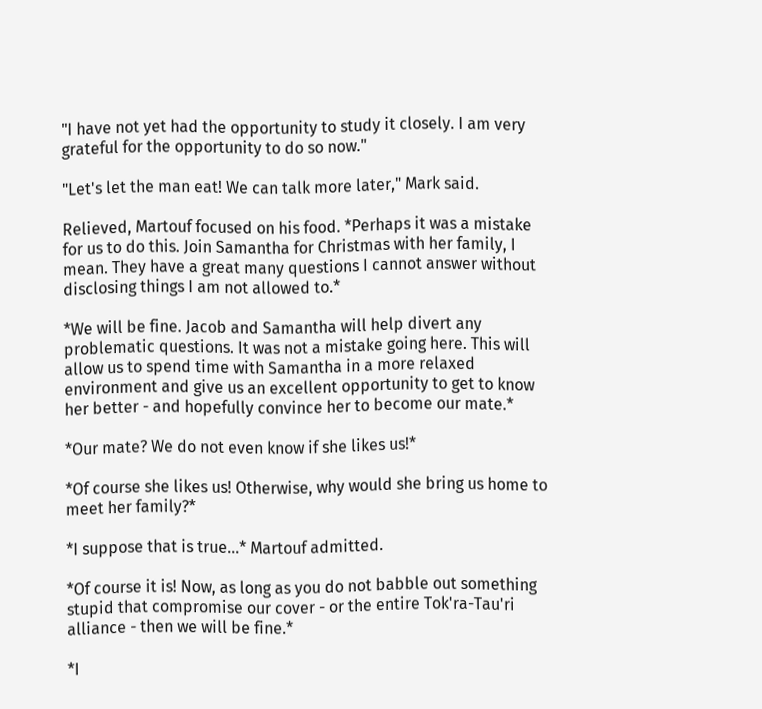"I have not yet had the opportunity to study it closely. I am very grateful for the opportunity to do so now."

"Let's let the man eat! We can talk more later," Mark said.

Relieved, Martouf focused on his food. *Perhaps it was a mistake for us to do this. Join Samantha for Christmas with her family, I mean. They have a great many questions I cannot answer without disclosing things I am not allowed to.*

*We will be fine. Jacob and Samantha will help divert any problematic questions. It was not a mistake going here. This will allow us to spend time with Samantha in a more relaxed environment and give us an excellent opportunity to get to know her better - and hopefully convince her to become our mate.*

*Our mate? We do not even know if she likes us!*

*Of course she likes us! Otherwise, why would she bring us home to meet her family?*

*I suppose that is true...* Martouf admitted.

*Of course it is! Now, as long as you do not babble out something stupid that compromise our cover - or the entire Tok'ra-Tau'ri alliance - then we will be fine.*

*I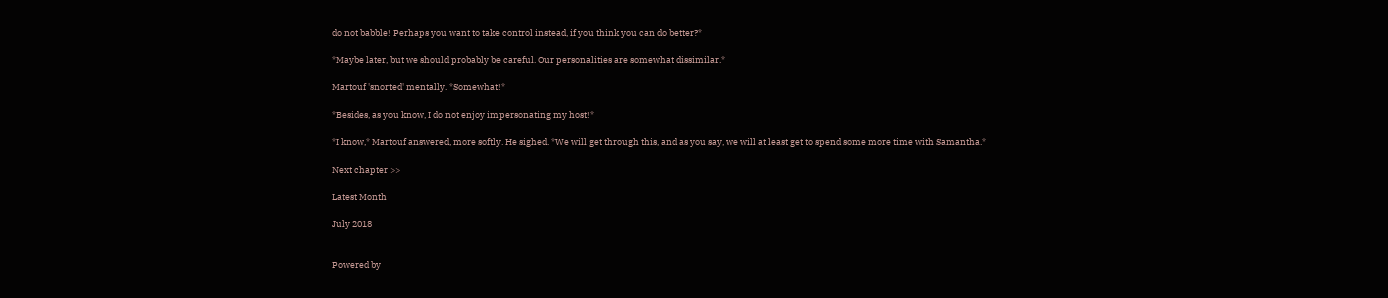do not babble! Perhaps you want to take control instead, if you think you can do better?*

*Maybe later, but we should probably be careful. Our personalities are somewhat dissimilar.*

Martouf 'snorted' mentally. *Somewhat!*

*Besides, as you know, I do not enjoy impersonating my host!*

*I know,* Martouf answered, more softly. He sighed. *We will get through this, and as you say, we will at least get to spend some more time with Samantha.*

Next chapter >>

Latest Month

July 2018


Powered by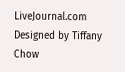LiveJournal.com
Designed by Tiffany Chow